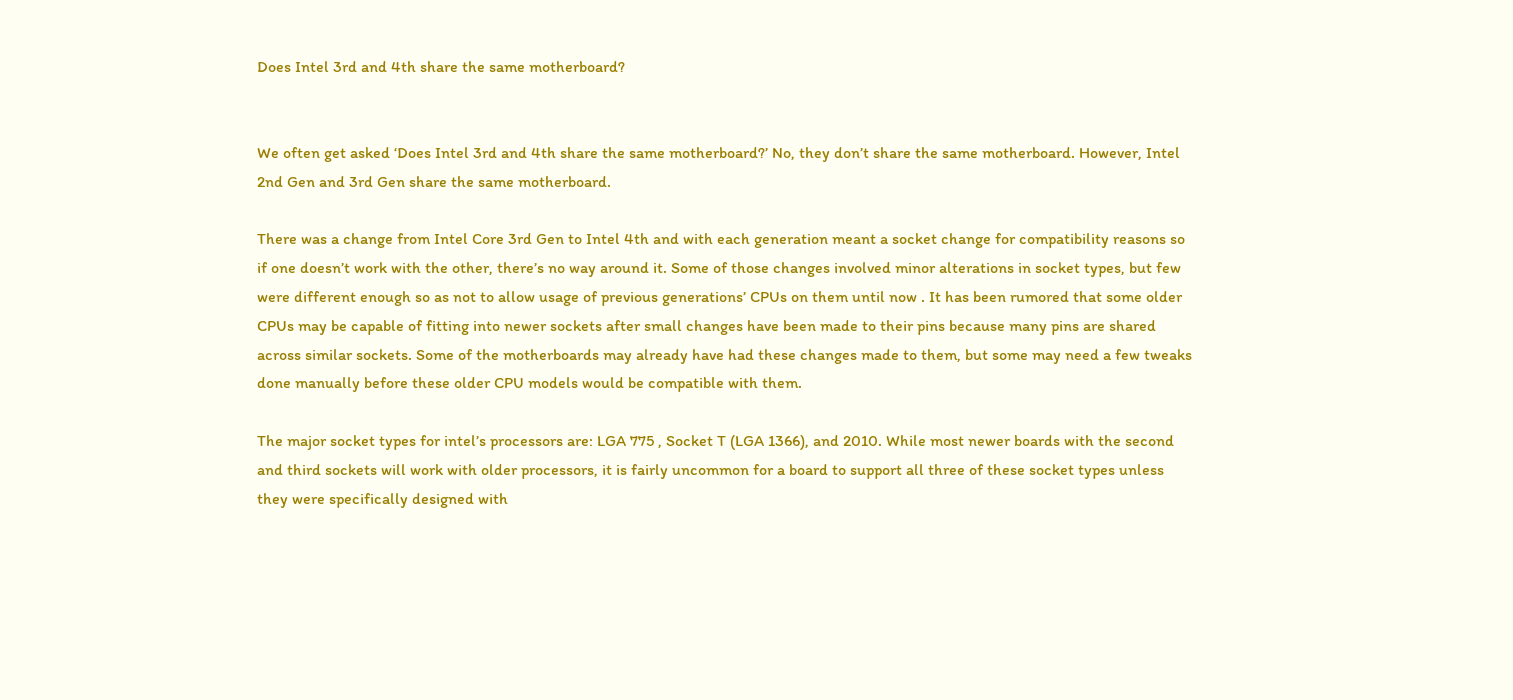Does Intel 3rd and 4th share the same motherboard?


We often get asked ‘Does Intel 3rd and 4th share the same motherboard?’ No, they don’t share the same motherboard. However, Intel 2nd Gen and 3rd Gen share the same motherboard.

There was a change from Intel Core 3rd Gen to Intel 4th and with each generation meant a socket change for compatibility reasons so if one doesn’t work with the other, there’s no way around it. Some of those changes involved minor alterations in socket types, but few were different enough so as not to allow usage of previous generations’ CPUs on them until now . It has been rumored that some older CPUs may be capable of fitting into newer sockets after small changes have been made to their pins because many pins are shared across similar sockets. Some of the motherboards may already have had these changes made to them, but some may need a few tweaks done manually before these older CPU models would be compatible with them.

The major socket types for intel’s processors are: LGA 775 , Socket T (LGA 1366), and 2010. While most newer boards with the second and third sockets will work with older processors, it is fairly uncommon for a board to support all three of these socket types unless they were specifically designed with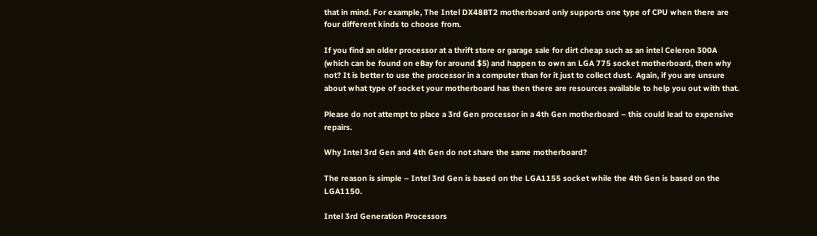that in mind. For example, The Intel DX48BT2 motherboard only supports one type of CPU when there are four different kinds to choose from.

If you find an older processor at a thrift store or garage sale for dirt cheap such as an intel Celeron 300A (which can be found on eBay for around $5) and happen to own an LGA 775 socket motherboard, then why not? It is better to use the processor in a computer than for it just to collect dust.  Again, if you are unsure about what type of socket your motherboard has then there are resources available to help you out with that.

Please do not attempt to place a 3rd Gen processor in a 4th Gen motherboard – this could lead to expensive repairs.

Why Intel 3rd Gen and 4th Gen do not share the same motherboard?

The reason is simple – Intel 3rd Gen is based on the LGA1155 socket while the 4th Gen is based on the LGA1150.

Intel 3rd Generation Processors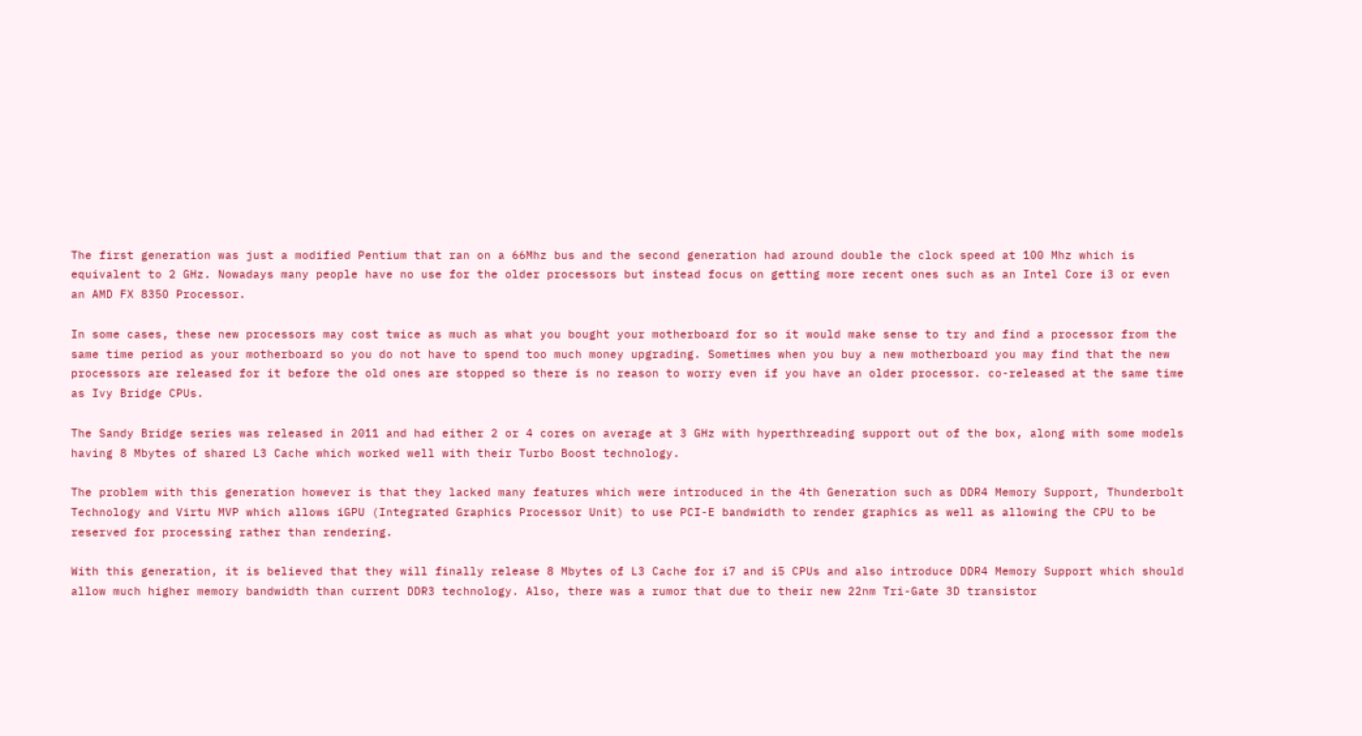The first generation was just a modified Pentium that ran on a 66Mhz bus and the second generation had around double the clock speed at 100 Mhz which is equivalent to 2 GHz. Nowadays many people have no use for the older processors but instead focus on getting more recent ones such as an Intel Core i3 or even an AMD FX 8350 Processor.

In some cases, these new processors may cost twice as much as what you bought your motherboard for so it would make sense to try and find a processor from the same time period as your motherboard so you do not have to spend too much money upgrading. Sometimes when you buy a new motherboard you may find that the new processors are released for it before the old ones are stopped so there is no reason to worry even if you have an older processor. co-released at the same time as Ivy Bridge CPUs.

The Sandy Bridge series was released in 2011 and had either 2 or 4 cores on average at 3 GHz with hyperthreading support out of the box, along with some models having 8 Mbytes of shared L3 Cache which worked well with their Turbo Boost technology.

The problem with this generation however is that they lacked many features which were introduced in the 4th Generation such as DDR4 Memory Support, Thunderbolt Technology and Virtu MVP which allows iGPU (Integrated Graphics Processor Unit) to use PCI-E bandwidth to render graphics as well as allowing the CPU to be reserved for processing rather than rendering.

With this generation, it is believed that they will finally release 8 Mbytes of L3 Cache for i7 and i5 CPUs and also introduce DDR4 Memory Support which should allow much higher memory bandwidth than current DDR3 technology. Also, there was a rumor that due to their new 22nm Tri-Gate 3D transistor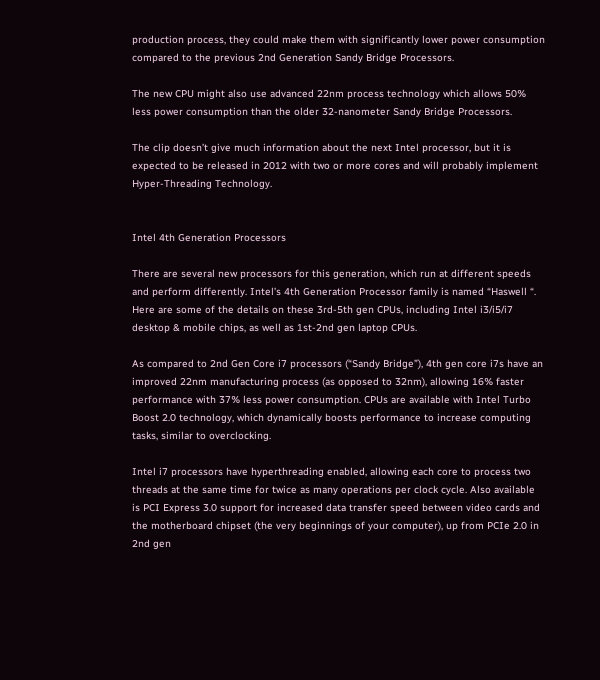production process, they could make them with significantly lower power consumption compared to the previous 2nd Generation Sandy Bridge Processors.

The new CPU might also use advanced 22nm process technology which allows 50% less power consumption than the older 32-nanometer Sandy Bridge Processors.

The clip doesn’t give much information about the next Intel processor, but it is expected to be released in 2012 with two or more cores and will probably implement Hyper-Threading Technology.


Intel 4th Generation Processors

There are several new processors for this generation, which run at different speeds and perform differently. Intel’s 4th Generation Processor family is named “Haswell “. Here are some of the details on these 3rd-5th gen CPUs, including Intel i3/i5/i7 desktop & mobile chips, as well as 1st-2nd gen laptop CPUs.

As compared to 2nd Gen Core i7 processors (“Sandy Bridge”), 4th gen core i7s have an improved 22nm manufacturing process (as opposed to 32nm), allowing 16% faster performance with 37% less power consumption. CPUs are available with Intel Turbo Boost 2.0 technology, which dynamically boosts performance to increase computing tasks, similar to overclocking.

Intel i7 processors have hyperthreading enabled, allowing each core to process two threads at the same time for twice as many operations per clock cycle. Also available is PCI Express 3.0 support for increased data transfer speed between video cards and the motherboard chipset (the very beginnings of your computer), up from PCIe 2.0 in 2nd gen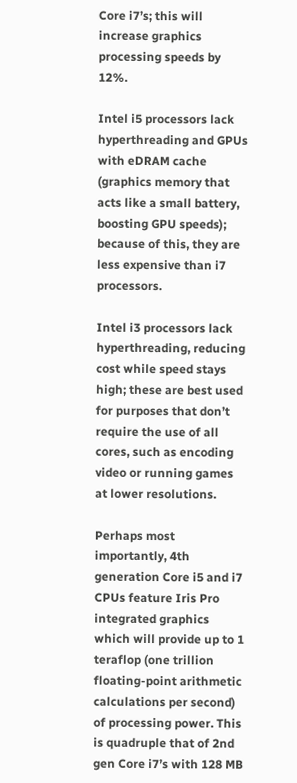Core i7’s; this will increase graphics processing speeds by 12%.

Intel i5 processors lack hyperthreading and GPUs with eDRAM cache (graphics memory that acts like a small battery, boosting GPU speeds); because of this, they are less expensive than i7 processors.

Intel i3 processors lack hyperthreading, reducing cost while speed stays high; these are best used for purposes that don’t require the use of all cores, such as encoding video or running games at lower resolutions.

Perhaps most importantly, 4th generation Core i5 and i7 CPUs feature Iris Pro integrated graphics which will provide up to 1 teraflop (one trillion floating-point arithmetic calculations per second) of processing power. This is quadruple that of 2nd gen Core i7’s with 128 MB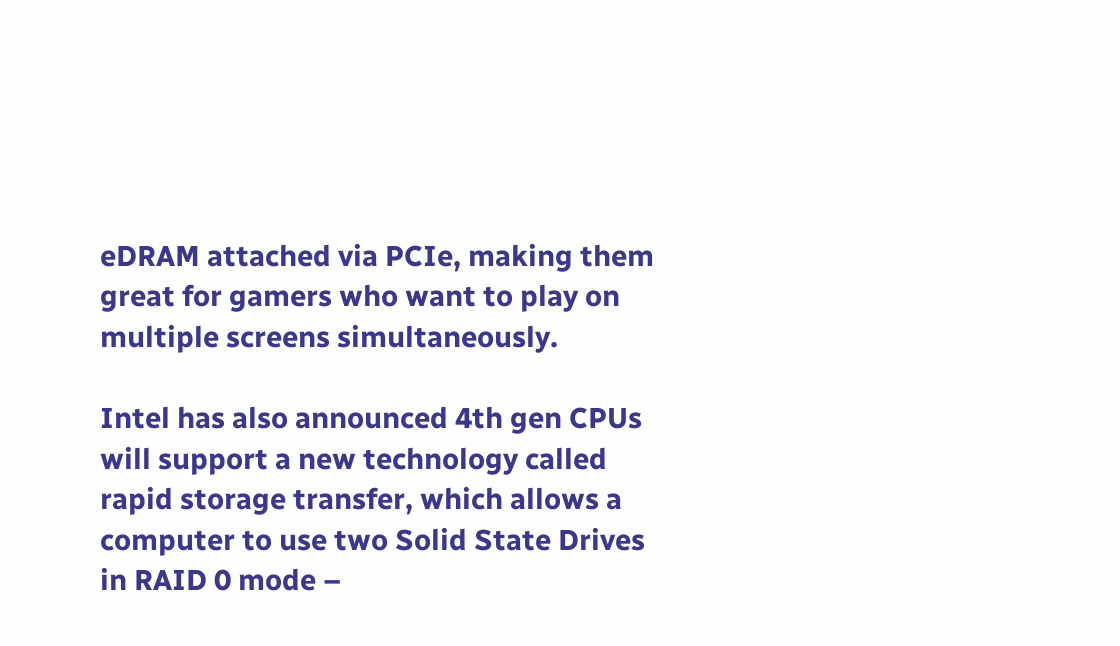eDRAM attached via PCIe, making them great for gamers who want to play on multiple screens simultaneously.

Intel has also announced 4th gen CPUs will support a new technology called rapid storage transfer, which allows a computer to use two Solid State Drives in RAID 0 mode –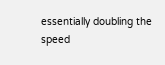essentially doubling the speed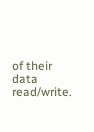of their data read/write.